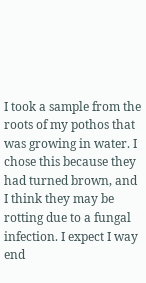I took a sample from the roots of my pothos that was growing in water. I chose this because they had turned brown, and I think they may be rotting due to a fungal infection. I expect I way end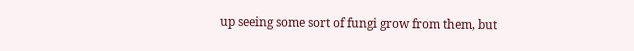up seeing some sort of fungi grow from them, but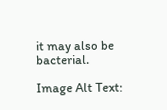it may also be bacterial.

Image Alt Text: